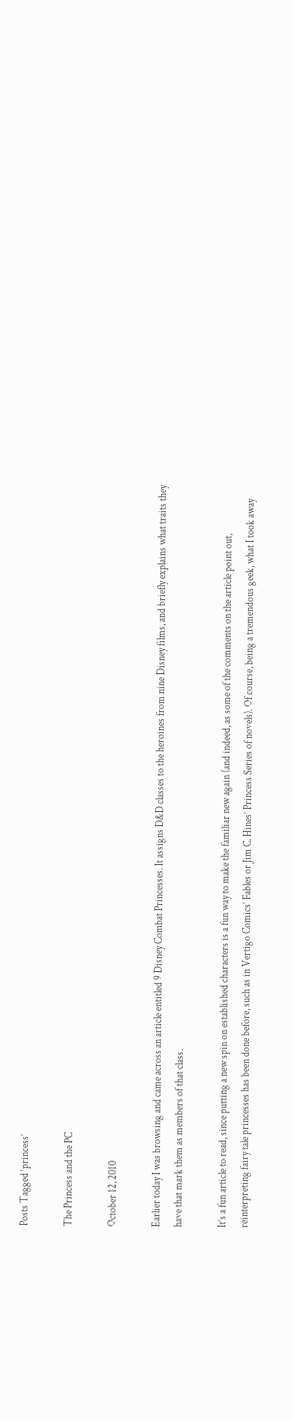Posts Tagged ‘princess’

The Princess and the PC

October 12, 2010

Earlier today I was browsing and came across an article entitled 9 Disney Combat Princesses. It assigns D&D classes to the heroines from nine Disney films, and briefly explains what traits they have that mark them as members of that class.

It’s a fun article to read, since putting a new spin on established characters is a fun way to make the familiar new again (and indeed, as some of the comments on the article point out, reinterpreting fairy tale princesses has been done before, such as in Vertigo Comics’ Fables or Jim C. Hines’ Princess Series of novels). Of course, being a tremendous geek, what I took away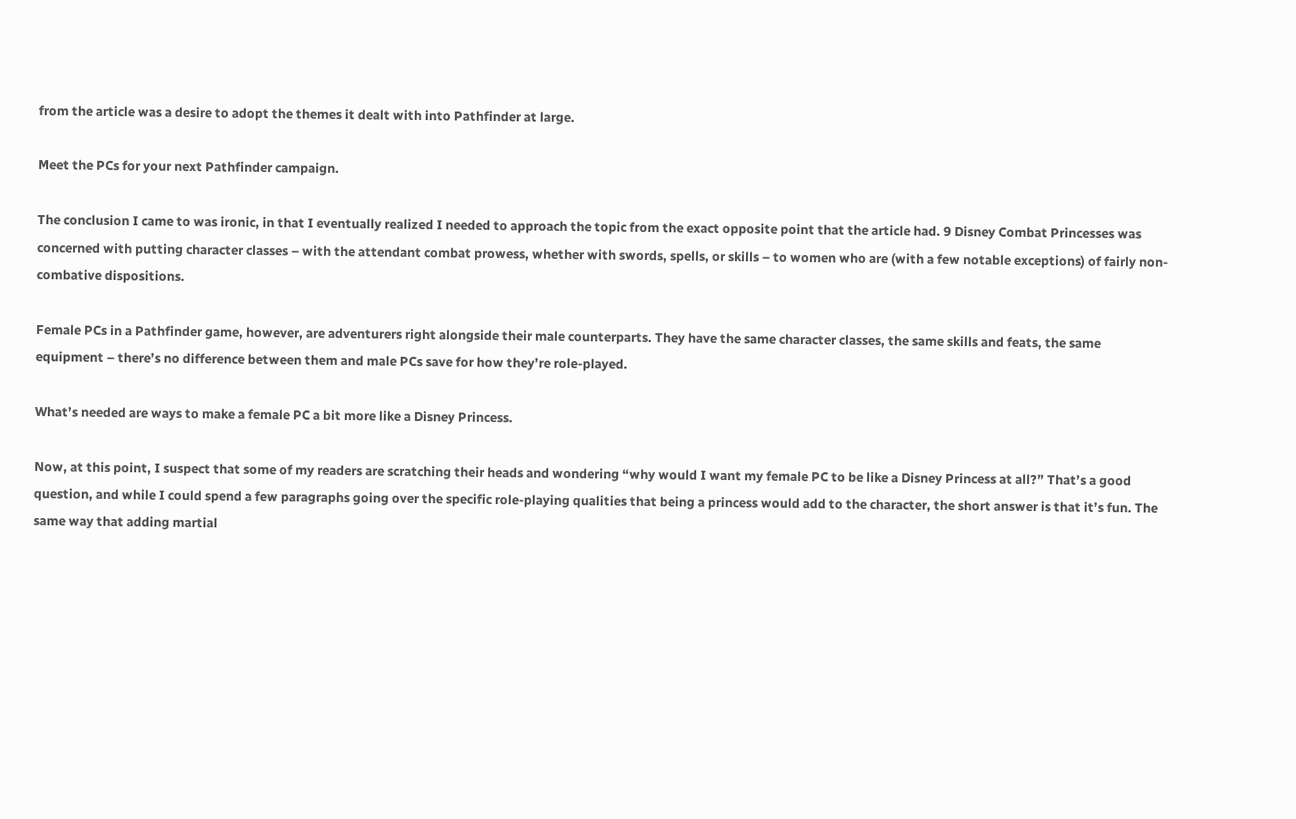from the article was a desire to adopt the themes it dealt with into Pathfinder at large.

Meet the PCs for your next Pathfinder campaign.

The conclusion I came to was ironic, in that I eventually realized I needed to approach the topic from the exact opposite point that the article had. 9 Disney Combat Princesses was concerned with putting character classes – with the attendant combat prowess, whether with swords, spells, or skills – to women who are (with a few notable exceptions) of fairly non-combative dispositions.

Female PCs in a Pathfinder game, however, are adventurers right alongside their male counterparts. They have the same character classes, the same skills and feats, the same equipment – there’s no difference between them and male PCs save for how they’re role-played.

What’s needed are ways to make a female PC a bit more like a Disney Princess.

Now, at this point, I suspect that some of my readers are scratching their heads and wondering “why would I want my female PC to be like a Disney Princess at all?” That’s a good question, and while I could spend a few paragraphs going over the specific role-playing qualities that being a princess would add to the character, the short answer is that it’s fun. The same way that adding martial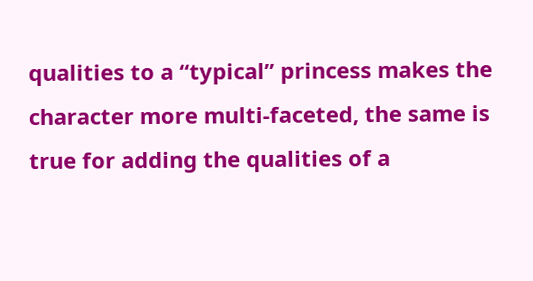qualities to a “typical” princess makes the character more multi-faceted, the same is true for adding the qualities of a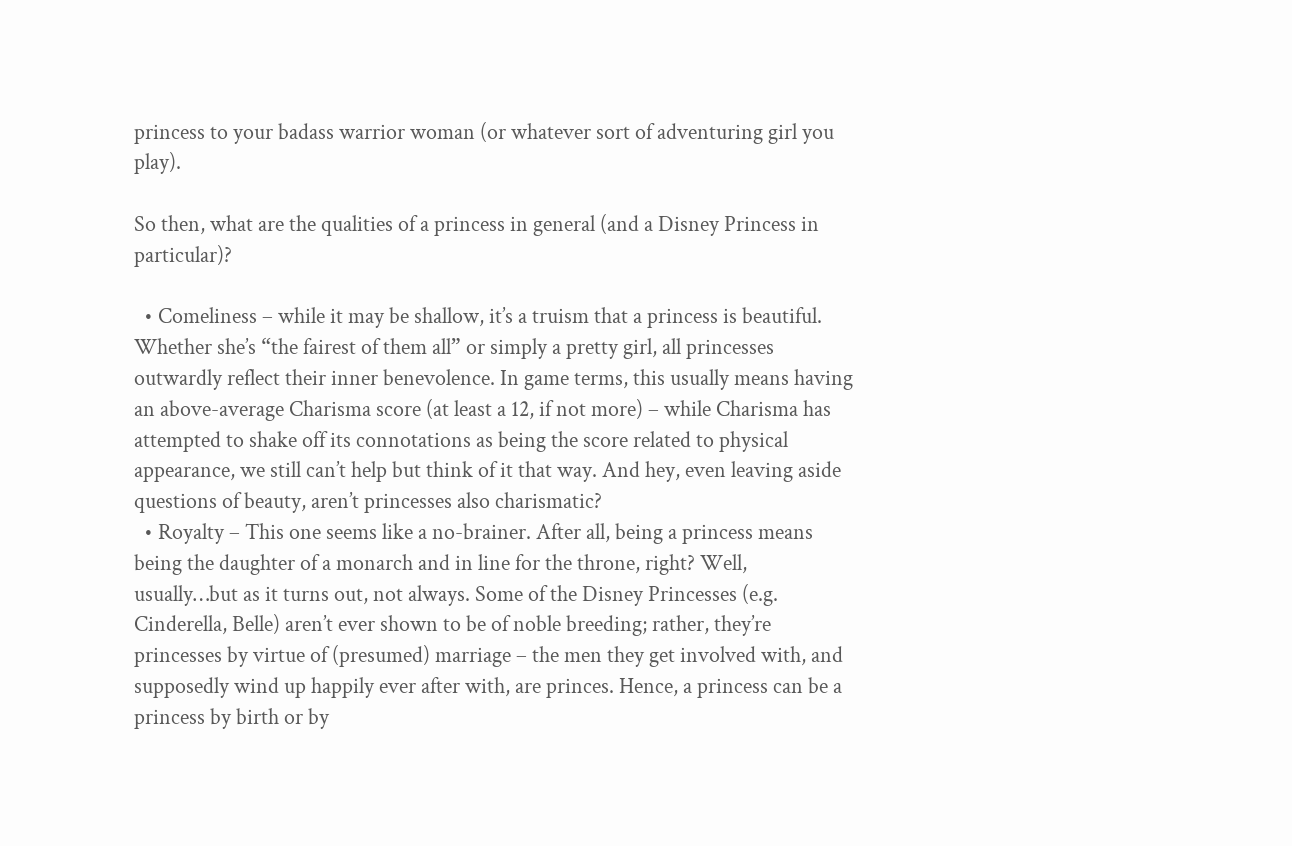princess to your badass warrior woman (or whatever sort of adventuring girl you play).

So then, what are the qualities of a princess in general (and a Disney Princess in particular)?

  • Comeliness – while it may be shallow, it’s a truism that a princess is beautiful. Whether she’s “the fairest of them all” or simply a pretty girl, all princesses outwardly reflect their inner benevolence. In game terms, this usually means having an above-average Charisma score (at least a 12, if not more) – while Charisma has attempted to shake off its connotations as being the score related to physical appearance, we still can’t help but think of it that way. And hey, even leaving aside questions of beauty, aren’t princesses also charismatic?
  • Royalty – This one seems like a no-brainer. After all, being a princess means being the daughter of a monarch and in line for the throne, right? Well, usually…but as it turns out, not always. Some of the Disney Princesses (e.g. Cinderella, Belle) aren’t ever shown to be of noble breeding; rather, they’re princesses by virtue of (presumed) marriage – the men they get involved with, and supposedly wind up happily ever after with, are princes. Hence, a princess can be a princess by birth or by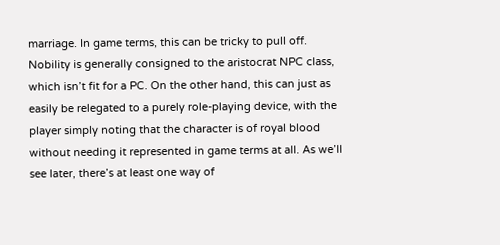marriage. In game terms, this can be tricky to pull off. Nobility is generally consigned to the aristocrat NPC class, which isn’t fit for a PC. On the other hand, this can just as easily be relegated to a purely role-playing device, with the player simply noting that the character is of royal blood without needing it represented in game terms at all. As we’ll see later, there’s at least one way of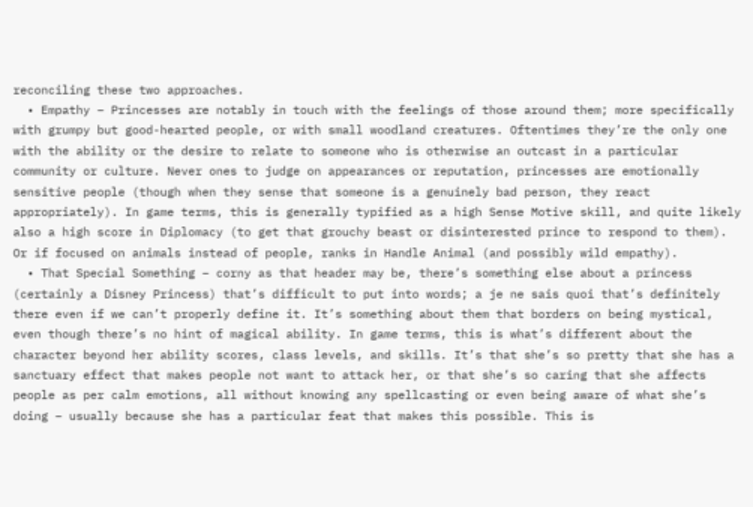reconciling these two approaches.
  • Empathy – Princesses are notably in touch with the feelings of those around them; more specifically with grumpy but good-hearted people, or with small woodland creatures. Oftentimes they’re the only one with the ability or the desire to relate to someone who is otherwise an outcast in a particular community or culture. Never ones to judge on appearances or reputation, princesses are emotionally sensitive people (though when they sense that someone is a genuinely bad person, they react appropriately). In game terms, this is generally typified as a high Sense Motive skill, and quite likely also a high score in Diplomacy (to get that grouchy beast or disinterested prince to respond to them). Or if focused on animals instead of people, ranks in Handle Animal (and possibly wild empathy).
  • That Special Something – corny as that header may be, there’s something else about a princess (certainly a Disney Princess) that’s difficult to put into words; a je ne sais quoi that’s definitely there even if we can’t properly define it. It’s something about them that borders on being mystical, even though there’s no hint of magical ability. In game terms, this is what’s different about the character beyond her ability scores, class levels, and skills. It’s that she’s so pretty that she has a sanctuary effect that makes people not want to attack her, or that she’s so caring that she affects people as per calm emotions, all without knowing any spellcasting or even being aware of what she’s doing – usually because she has a particular feat that makes this possible. This is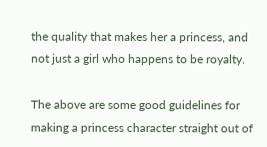the quality that makes her a princess, and not just a girl who happens to be royalty.

The above are some good guidelines for making a princess character straight out of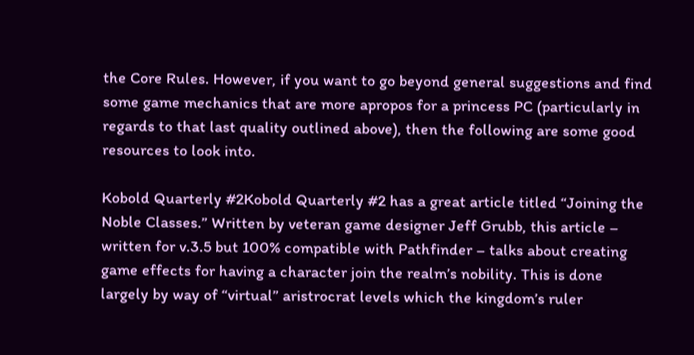the Core Rules. However, if you want to go beyond general suggestions and find some game mechanics that are more apropos for a princess PC (particularly in regards to that last quality outlined above), then the following are some good resources to look into.

Kobold Quarterly #2Kobold Quarterly #2 has a great article titled “Joining the Noble Classes.” Written by veteran game designer Jeff Grubb, this article – written for v.3.5 but 100% compatible with Pathfinder – talks about creating game effects for having a character join the realm’s nobility. This is done largely by way of “virtual” aristrocrat levels which the kingdom’s ruler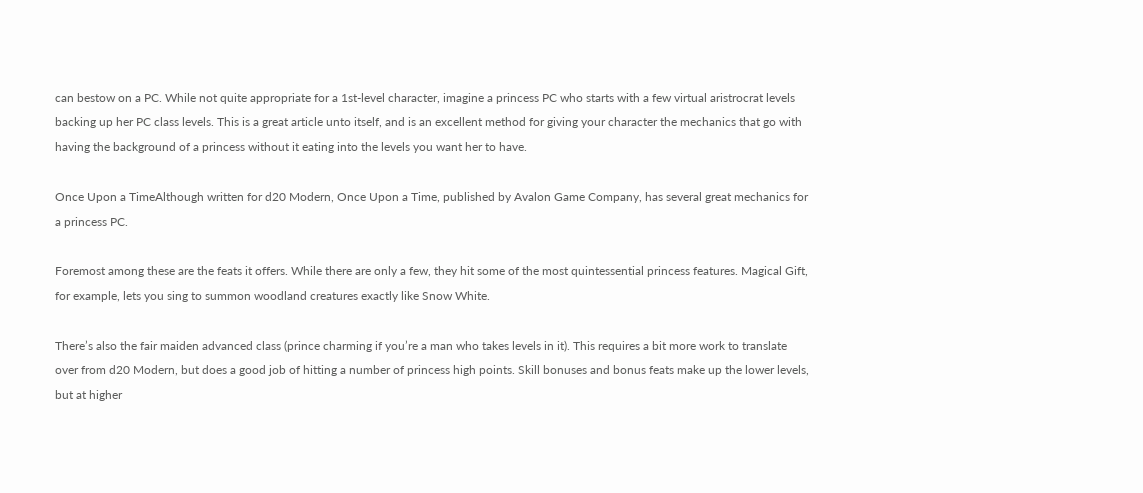can bestow on a PC. While not quite appropriate for a 1st-level character, imagine a princess PC who starts with a few virtual aristrocrat levels backing up her PC class levels. This is a great article unto itself, and is an excellent method for giving your character the mechanics that go with having the background of a princess without it eating into the levels you want her to have.

Once Upon a TimeAlthough written for d20 Modern, Once Upon a Time, published by Avalon Game Company, has several great mechanics for a princess PC.

Foremost among these are the feats it offers. While there are only a few, they hit some of the most quintessential princess features. Magical Gift, for example, lets you sing to summon woodland creatures exactly like Snow White.

There’s also the fair maiden advanced class (prince charming if you’re a man who takes levels in it). This requires a bit more work to translate over from d20 Modern, but does a good job of hitting a number of princess high points. Skill bonuses and bonus feats make up the lower levels, but at higher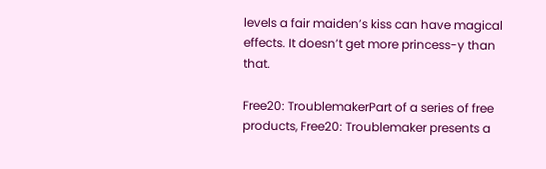levels a fair maiden’s kiss can have magical effects. It doesn’t get more princess-y than that.

Free20: TroublemakerPart of a series of free products, Free20: Troublemaker presents a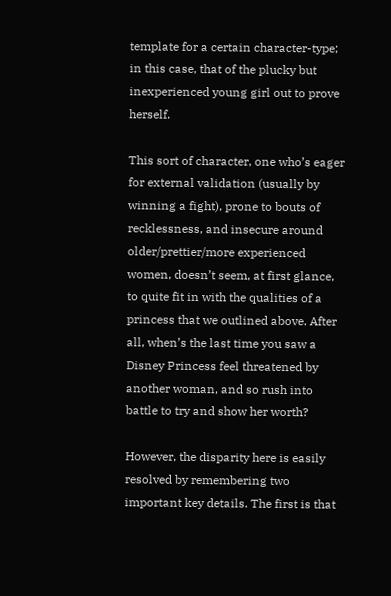template for a certain character-type; in this case, that of the plucky but inexperienced young girl out to prove herself.

This sort of character, one who’s eager for external validation (usually by winning a fight), prone to bouts of recklessness, and insecure around older/prettier/more experienced women, doesn’t seem, at first glance, to quite fit in with the qualities of a princess that we outlined above. After all, when’s the last time you saw a Disney Princess feel threatened by another woman, and so rush into battle to try and show her worth?

However, the disparity here is easily resolved by remembering two important key details. The first is that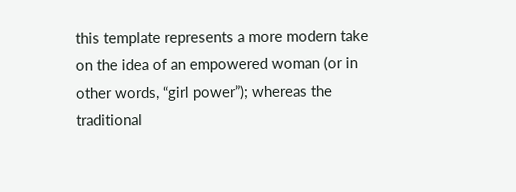this template represents a more modern take on the idea of an empowered woman (or in other words, “girl power”); whereas the traditional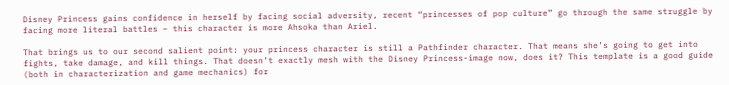Disney Princess gains confidence in herself by facing social adversity, recent “princesses of pop culture” go through the same struggle by facing more literal battles – this character is more Ahsoka than Ariel.

That brings us to our second salient point: your princess character is still a Pathfinder character. That means she’s going to get into fights, take damage, and kill things. That doesn’t exactly mesh with the Disney Princess-image now, does it? This template is a good guide (both in characterization and game mechanics) for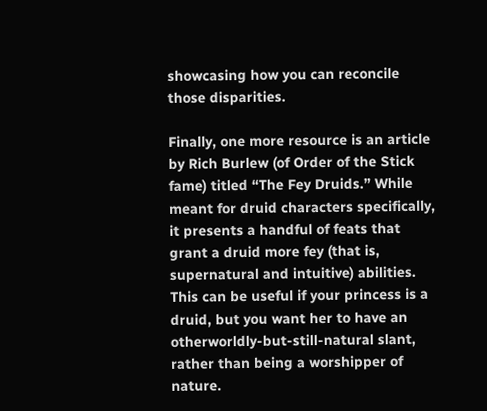showcasing how you can reconcile those disparities.

Finally, one more resource is an article by Rich Burlew (of Order of the Stick fame) titled “The Fey Druids.” While meant for druid characters specifically, it presents a handful of feats that grant a druid more fey (that is, supernatural and intuitive) abilities. This can be useful if your princess is a druid, but you want her to have an otherworldly-but-still-natural slant, rather than being a worshipper of nature.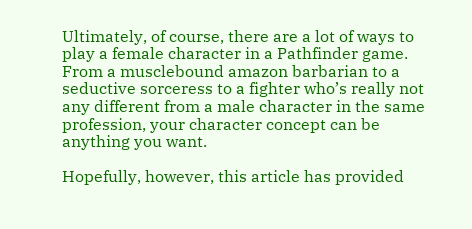Ultimately, of course, there are a lot of ways to play a female character in a Pathfinder game. From a musclebound amazon barbarian to a seductive sorceress to a fighter who’s really not any different from a male character in the same profession, your character concept can be anything you want.

Hopefully, however, this article has provided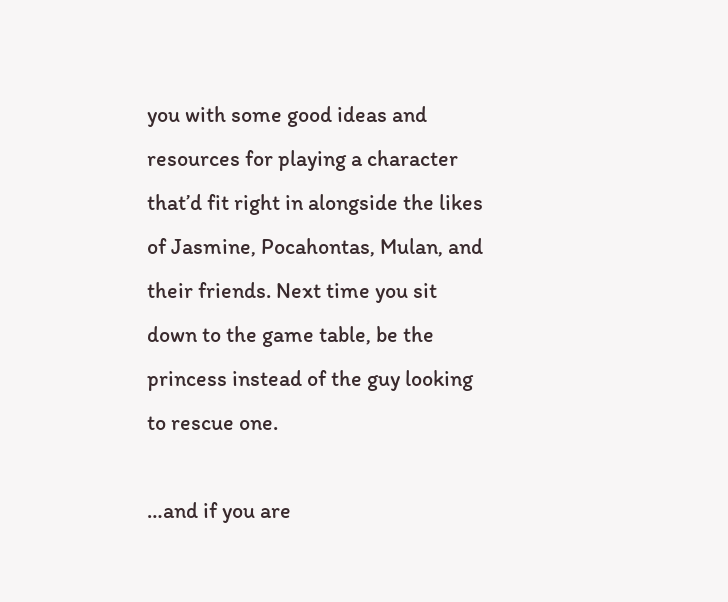you with some good ideas and resources for playing a character that’d fit right in alongside the likes of Jasmine, Pocahontas, Mulan, and their friends. Next time you sit down to the game table, be the princess instead of the guy looking to rescue one.

…and if you are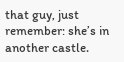that guy, just remember: she’s in another castle.